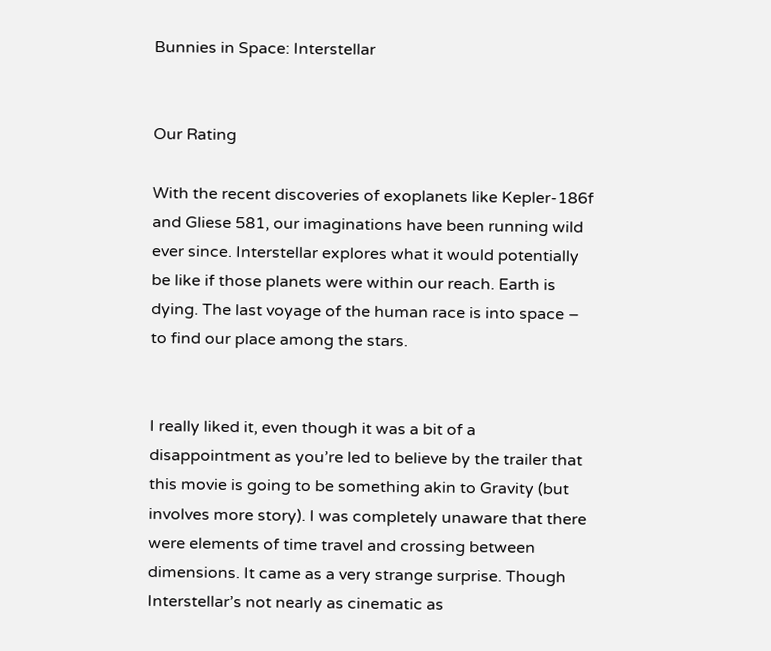Bunnies in Space: Interstellar


Our Rating

With the recent discoveries of exoplanets like Kepler-186f and Gliese 581, our imaginations have been running wild ever since. Interstellar explores what it would potentially be like if those planets were within our reach. Earth is dying. The last voyage of the human race is into space – to find our place among the stars.


I really liked it, even though it was a bit of a disappointment as you’re led to believe by the trailer that this movie is going to be something akin to Gravity (but involves more story). I was completely unaware that there were elements of time travel and crossing between dimensions. It came as a very strange surprise. Though Interstellar’s not nearly as cinematic as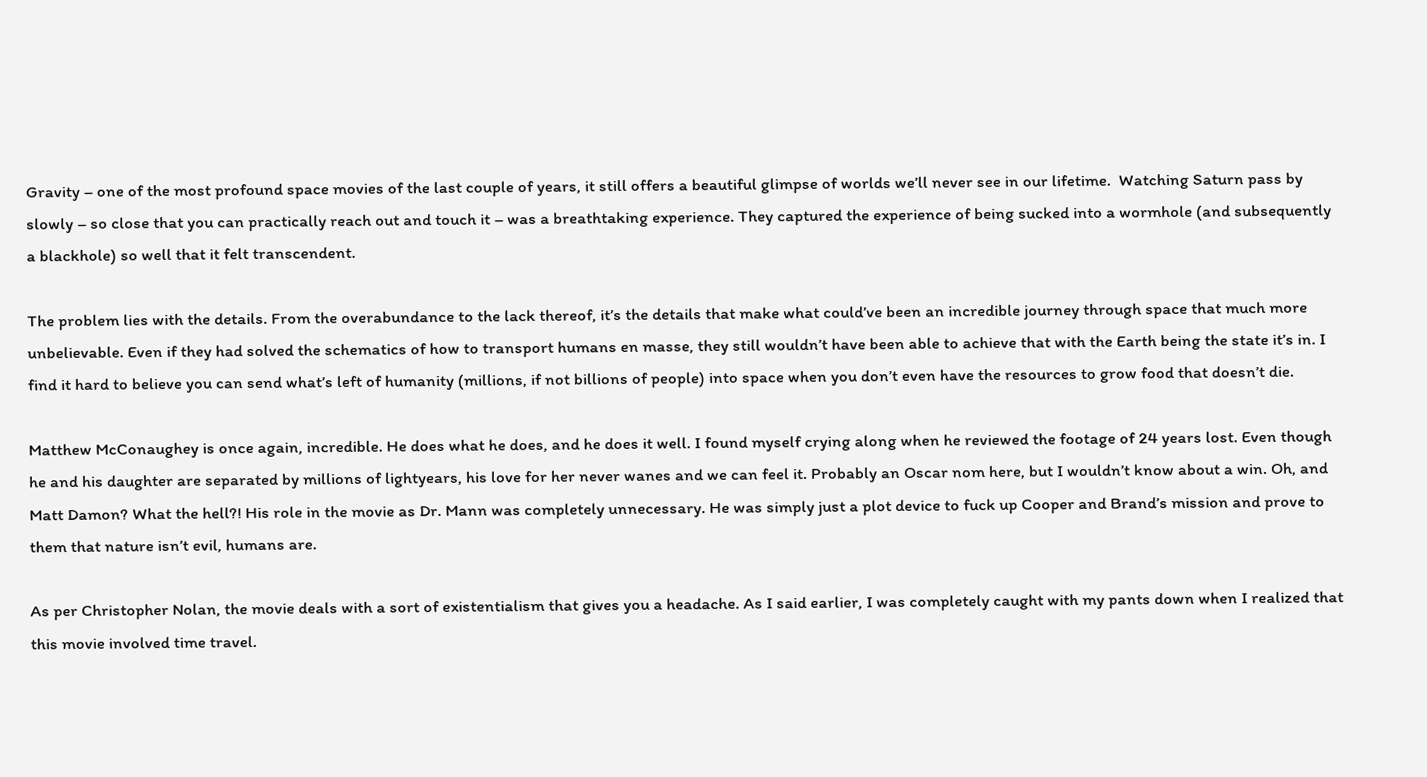Gravity – one of the most profound space movies of the last couple of years, it still offers a beautiful glimpse of worlds we’ll never see in our lifetime.  Watching Saturn pass by slowly – so close that you can practically reach out and touch it – was a breathtaking experience. They captured the experience of being sucked into a wormhole (and subsequently a blackhole) so well that it felt transcendent.

The problem lies with the details. From the overabundance to the lack thereof, it’s the details that make what could’ve been an incredible journey through space that much more unbelievable. Even if they had solved the schematics of how to transport humans en masse, they still wouldn’t have been able to achieve that with the Earth being the state it’s in. I find it hard to believe you can send what’s left of humanity (millions, if not billions of people) into space when you don’t even have the resources to grow food that doesn’t die.

Matthew McConaughey is once again, incredible. He does what he does, and he does it well. I found myself crying along when he reviewed the footage of 24 years lost. Even though he and his daughter are separated by millions of lightyears, his love for her never wanes and we can feel it. Probably an Oscar nom here, but I wouldn’t know about a win. Oh, and Matt Damon? What the hell?! His role in the movie as Dr. Mann was completely unnecessary. He was simply just a plot device to fuck up Cooper and Brand’s mission and prove to them that nature isn’t evil, humans are.

As per Christopher Nolan, the movie deals with a sort of existentialism that gives you a headache. As I said earlier, I was completely caught with my pants down when I realized that this movie involved time travel.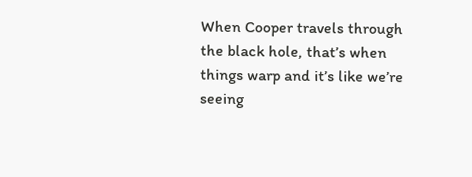When Cooper travels through the black hole, that’s when things warp and it’s like we’re seeing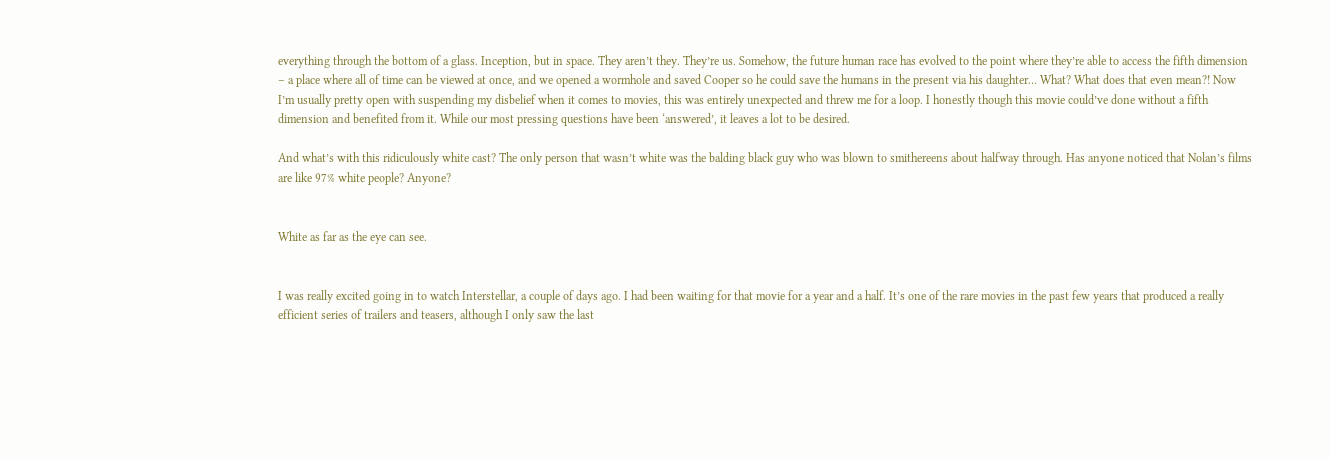everything through the bottom of a glass. Inception, but in space. They aren’t they. They’re us. Somehow, the future human race has evolved to the point where they’re able to access the fifth dimension – a place where all of time can be viewed at once, and we opened a wormhole and saved Cooper so he could save the humans in the present via his daughter… What? What does that even mean?! Now I’m usually pretty open with suspending my disbelief when it comes to movies, this was entirely unexpected and threw me for a loop. I honestly though this movie could’ve done without a fifth dimension and benefited from it. While our most pressing questions have been ‘answered’, it leaves a lot to be desired.

And what’s with this ridiculously white cast? The only person that wasn’t white was the balding black guy who was blown to smithereens about halfway through. Has anyone noticed that Nolan’s films are like 97% white people? Anyone?


White as far as the eye can see.


I was really excited going in to watch Interstellar, a couple of days ago. I had been waiting for that movie for a year and a half. It’s one of the rare movies in the past few years that produced a really efficient series of trailers and teasers, although I only saw the last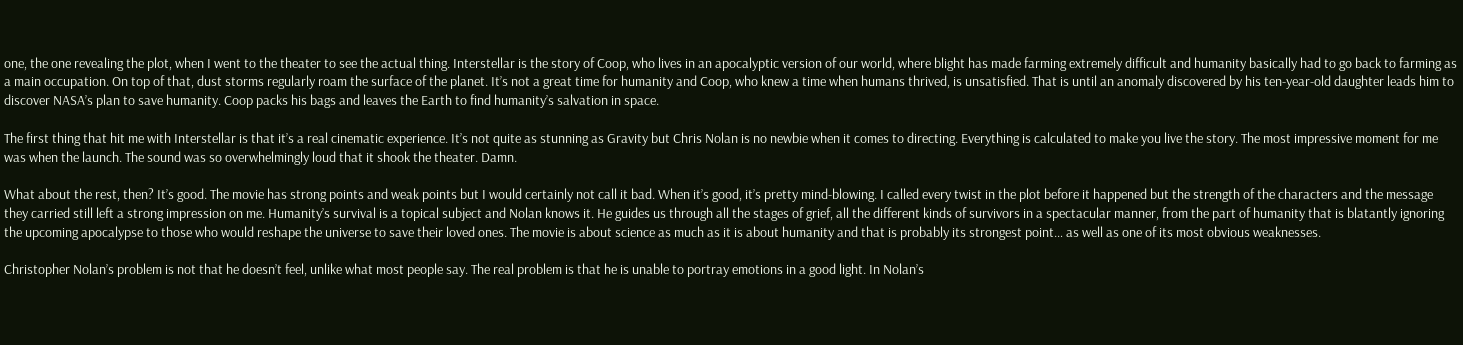one, the one revealing the plot, when I went to the theater to see the actual thing. Interstellar is the story of Coop, who lives in an apocalyptic version of our world, where blight has made farming extremely difficult and humanity basically had to go back to farming as a main occupation. On top of that, dust storms regularly roam the surface of the planet. It’s not a great time for humanity and Coop, who knew a time when humans thrived, is unsatisfied. That is until an anomaly discovered by his ten-year-old daughter leads him to discover NASA’s plan to save humanity. Coop packs his bags and leaves the Earth to find humanity’s salvation in space.

The first thing that hit me with Interstellar is that it’s a real cinematic experience. It’s not quite as stunning as Gravity but Chris Nolan is no newbie when it comes to directing. Everything is calculated to make you live the story. The most impressive moment for me was when the launch. The sound was so overwhelmingly loud that it shook the theater. Damn.

What about the rest, then? It’s good. The movie has strong points and weak points but I would certainly not call it bad. When it’s good, it’s pretty mind-blowing. I called every twist in the plot before it happened but the strength of the characters and the message they carried still left a strong impression on me. Humanity’s survival is a topical subject and Nolan knows it. He guides us through all the stages of grief, all the different kinds of survivors in a spectacular manner, from the part of humanity that is blatantly ignoring the upcoming apocalypse to those who would reshape the universe to save their loved ones. The movie is about science as much as it is about humanity and that is probably its strongest point… as well as one of its most obvious weaknesses.

Christopher Nolan’s problem is not that he doesn’t feel, unlike what most people say. The real problem is that he is unable to portray emotions in a good light. In Nolan’s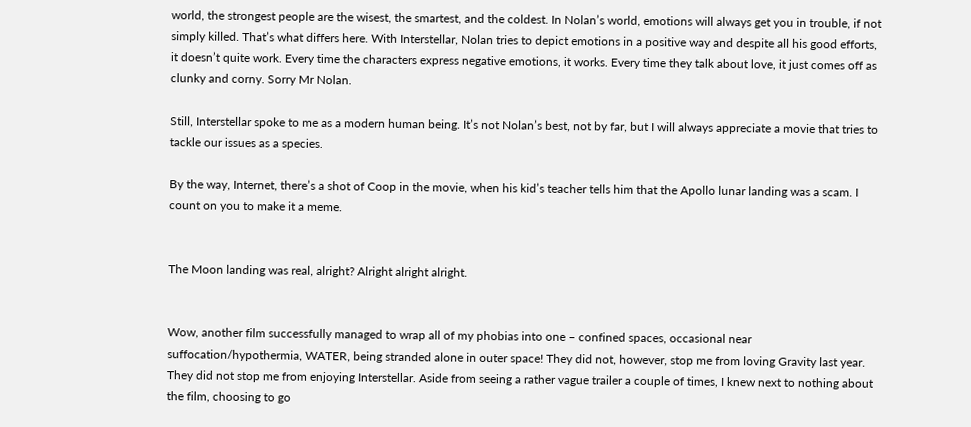world, the strongest people are the wisest, the smartest, and the coldest. In Nolan’s world, emotions will always get you in trouble, if not simply killed. That’s what differs here. With Interstellar, Nolan tries to depict emotions in a positive way and despite all his good efforts, it doesn’t quite work. Every time the characters express negative emotions, it works. Every time they talk about love, it just comes off as clunky and corny. Sorry Mr Nolan.

Still, Interstellar spoke to me as a modern human being. It’s not Nolan’s best, not by far, but I will always appreciate a movie that tries to tackle our issues as a species.

By the way, Internet, there’s a shot of Coop in the movie, when his kid’s teacher tells him that the Apollo lunar landing was a scam. I count on you to make it a meme.


The Moon landing was real, alright? Alright alright alright.


Wow, another film successfully managed to wrap all of my phobias into one – confined spaces, occasional near suffocation/hypothermia, WATER, being stranded alone in outer space! They did not, however, stop me from loving Gravity last year. They did not stop me from enjoying Interstellar. Aside from seeing a rather vague trailer a couple of times, I knew next to nothing about the film, choosing to go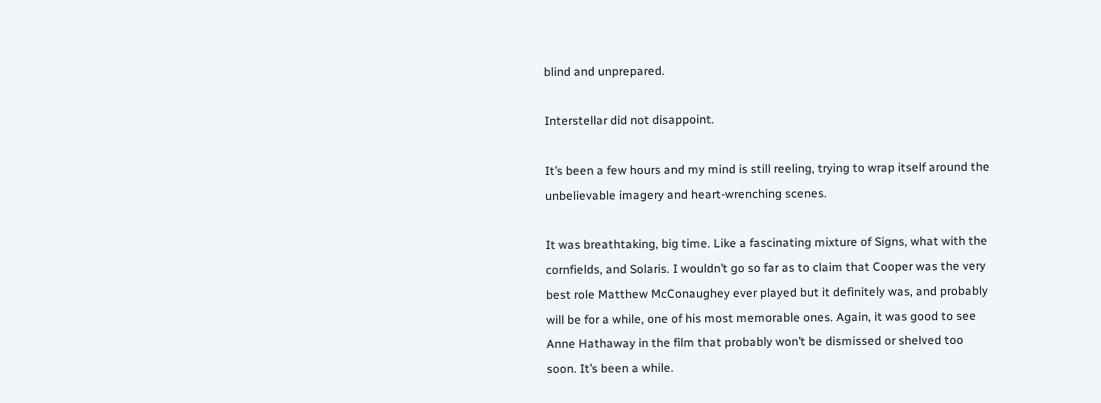blind and unprepared.

Interstellar did not disappoint.

It’s been a few hours and my mind is still reeling, trying to wrap itself around the unbelievable imagery and heart-wrenching scenes.

It was breathtaking, big time. Like a fascinating mixture of Signs, what with the cornfields, and Solaris. I wouldn’t go so far as to claim that Cooper was the very best role Matthew McConaughey ever played but it definitely was, and probably will be for a while, one of his most memorable ones. Again, it was good to see Anne Hathaway in the film that probably won’t be dismissed or shelved too soon. It’s been a while.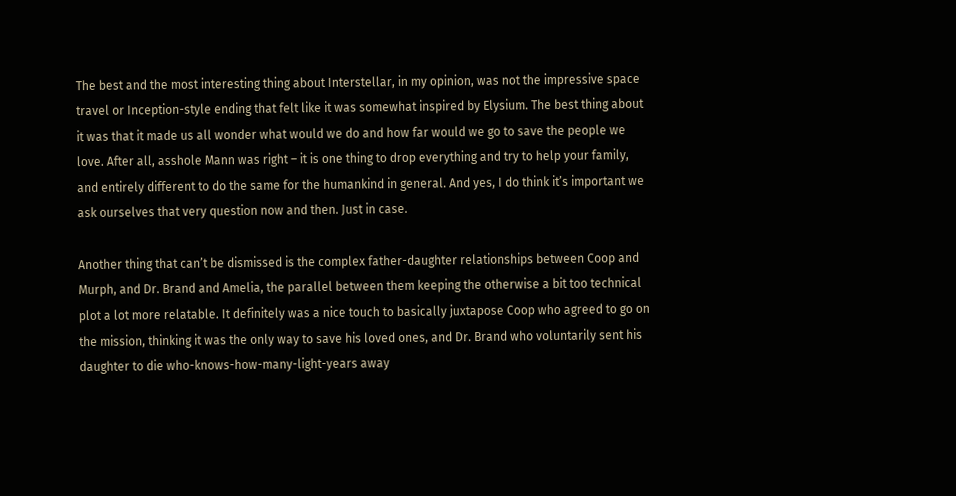The best and the most interesting thing about Interstellar, in my opinion, was not the impressive space travel or Inception-style ending that felt like it was somewhat inspired by Elysium. The best thing about it was that it made us all wonder what would we do and how far would we go to save the people we love. After all, asshole Mann was right – it is one thing to drop everything and try to help your family, and entirely different to do the same for the humankind in general. And yes, I do think it’s important we ask ourselves that very question now and then. Just in case.

Another thing that can’t be dismissed is the complex father-daughter relationships between Coop and Murph, and Dr. Brand and Amelia, the parallel between them keeping the otherwise a bit too technical plot a lot more relatable. It definitely was a nice touch to basically juxtapose Coop who agreed to go on the mission, thinking it was the only way to save his loved ones, and Dr. Brand who voluntarily sent his daughter to die who-knows-how-many-light-years away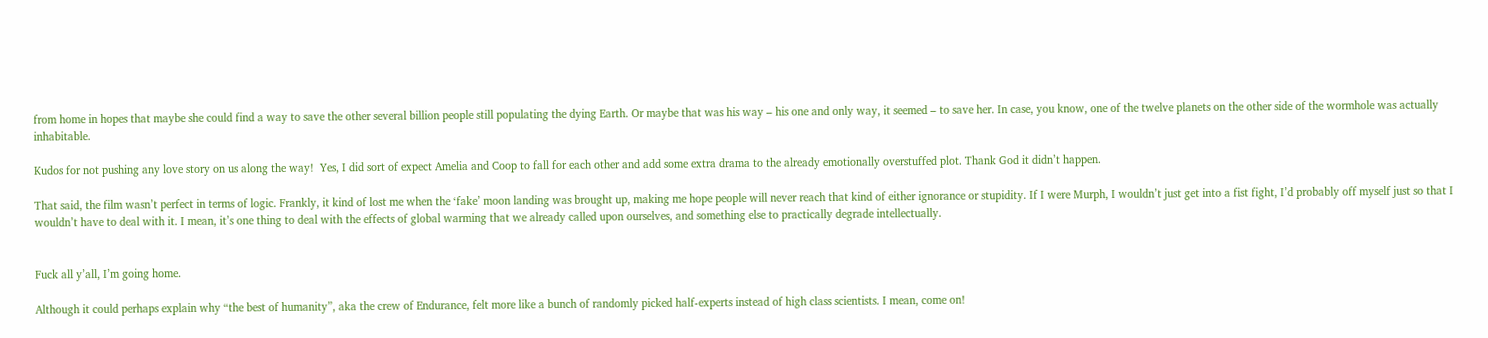from home in hopes that maybe she could find a way to save the other several billion people still populating the dying Earth. Or maybe that was his way – his one and only way, it seemed – to save her. In case, you know, one of the twelve planets on the other side of the wormhole was actually inhabitable.

Kudos for not pushing any love story on us along the way!  Yes, I did sort of expect Amelia and Coop to fall for each other and add some extra drama to the already emotionally overstuffed plot. Thank God it didn’t happen.

That said, the film wasn’t perfect in terms of logic. Frankly, it kind of lost me when the ‘fake’ moon landing was brought up, making me hope people will never reach that kind of either ignorance or stupidity. If I were Murph, I wouldn’t just get into a fist fight, I’d probably off myself just so that I wouldn’t have to deal with it. I mean, it’s one thing to deal with the effects of global warming that we already called upon ourselves, and something else to practically degrade intellectually.


Fuck all y’all, I’m going home.

Although it could perhaps explain why “the best of humanity”, aka the crew of Endurance, felt more like a bunch of randomly picked half-experts instead of high class scientists. I mean, come on!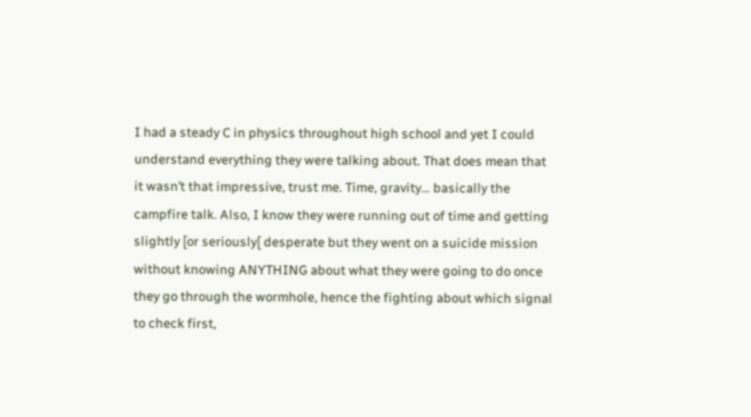I had a steady C in physics throughout high school and yet I could understand everything they were talking about. That does mean that it wasn’t that impressive, trust me. Time, gravity… basically the campfire talk. Also, I know they were running out of time and getting slightly [or seriously[ desperate but they went on a suicide mission without knowing ANYTHING about what they were going to do once they go through the wormhole, hence the fighting about which signal to check first,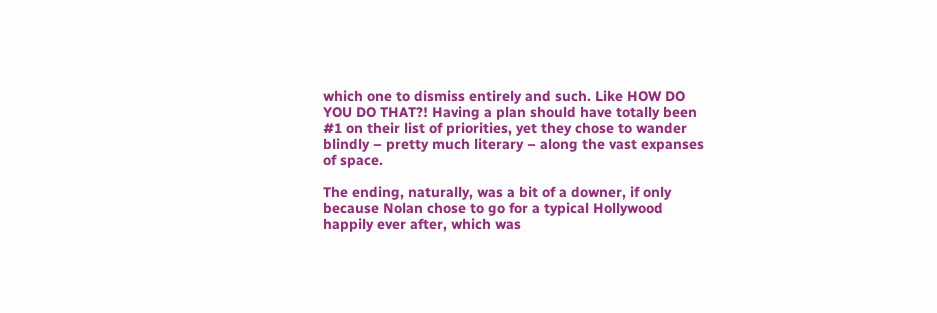which one to dismiss entirely and such. Like HOW DO YOU DO THAT?! Having a plan should have totally been #1 on their list of priorities, yet they chose to wander blindly – pretty much literary – along the vast expanses of space.

The ending, naturally, was a bit of a downer, if only because Nolan chose to go for a typical Hollywood happily ever after, which was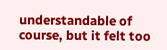understandable of course, but it felt too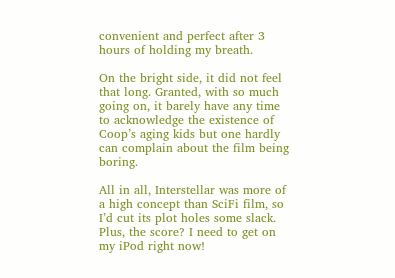convenient and perfect after 3 hours of holding my breath.

On the bright side, it did not feel that long. Granted, with so much going on, it barely have any time to acknowledge the existence of Coop’s aging kids but one hardly can complain about the film being boring.

All in all, Interstellar was more of a high concept than SciFi film, so I’d cut its plot holes some slack. Plus, the score? I need to get on my iPod right now!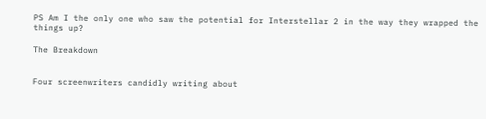PS Am I the only one who saw the potential for Interstellar 2 in the way they wrapped the things up?

The Breakdown


Four screenwriters candidly writing about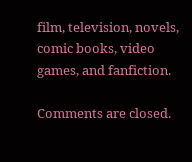film, television, novels, comic books, video games, and fanfiction.

Comments are closed.